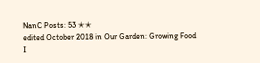NanC Posts: 53 ✭✭
edited October 2018 in Our Garden: Growing Food
I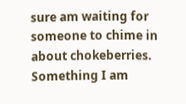sure am waiting for someone to chime in about chokeberries.  Something I am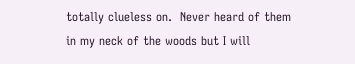totally clueless on.  Never heard of them in my neck of the woods but I will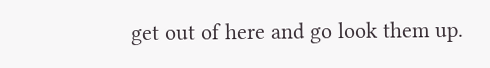get out of here and go look them up.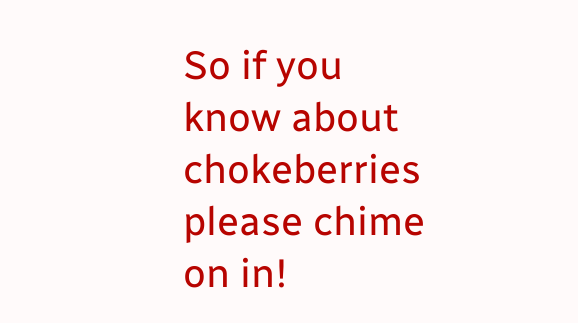So if you know about chokeberries please chime on in!